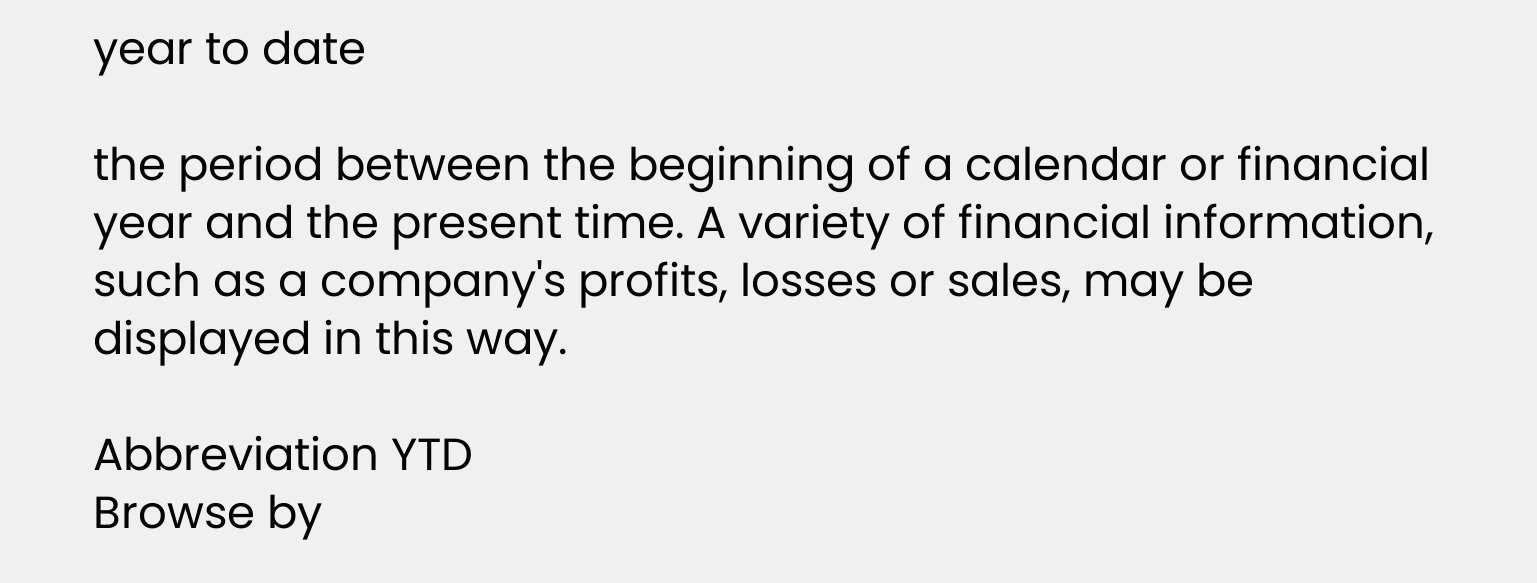year to date

the period between the beginning of a calendar or financial year and the present time. A variety of financial information, such as a company's profits, losses or sales, may be displayed in this way.

Abbreviation YTD
Browse by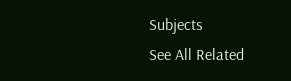Subjects
See All Related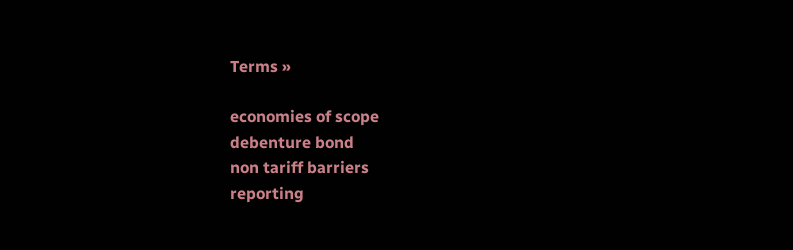Terms »

economies of scope
debenture bond
non tariff barriers
reporting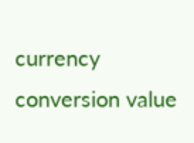currency
conversion value